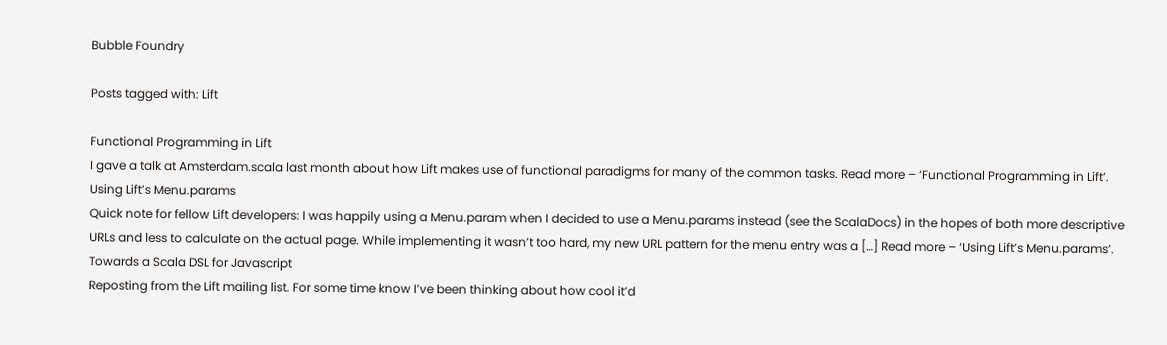Bubble Foundry

Posts tagged with: Lift

Functional Programming in Lift
I gave a talk at Amsterdam.scala last month about how Lift makes use of functional paradigms for many of the common tasks. Read more – ‘Functional Programming in Lift’.
Using Lift’s Menu.params
Quick note for fellow Lift developers: I was happily using a Menu.param when I decided to use a Menu.params instead (see the ScalaDocs) in the hopes of both more descriptive URLs and less to calculate on the actual page. While implementing it wasn’t too hard, my new URL pattern for the menu entry was a […] Read more – ‘Using Lift’s Menu.params’.
Towards a Scala DSL for Javascript
Reposting from the Lift mailing list. For some time know I’ve been thinking about how cool it’d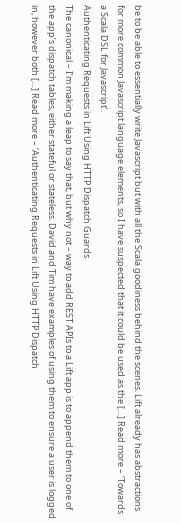be to be able to essentially write Javascript but with all the Scala goodiness behind the scenes. Lift already has abstractions for more common Javascript language elements, so I have suspected that it could be used as the […] Read more – ‘Towards a Scala DSL for Javascript’.
Authenticating Requests in Lift Using HTTP Dispatch Guards
The canonical – I’m making a leap to say that, but why not – way to add REST APIs to a Lift app is to append them to one of the app’s dispatch tables, either stateful or stateless. David and Tim have examples of using them to ensure a user is logged in, however both […] Read more – ‘Authenticating Requests in Lift Using HTTP Dispatch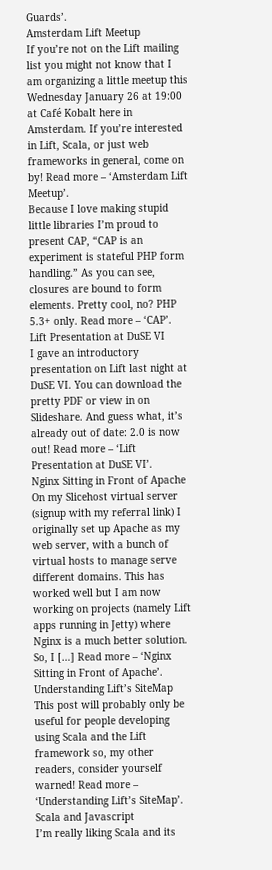Guards’.
Amsterdam Lift Meetup
If you’re not on the Lift mailing list you might not know that I am organizing a little meetup this Wednesday January 26 at 19:00 at Café Kobalt here in Amsterdam. If you’re interested in Lift, Scala, or just web frameworks in general, come on by! Read more – ‘Amsterdam Lift Meetup’.
Because I love making stupid little libraries I’m proud to present CAP, “CAP is an experiment is stateful PHP form handling.” As you can see, closures are bound to form elements. Pretty cool, no? PHP 5.3+ only. Read more – ‘CAP’.
Lift Presentation at DuSE VI
I gave an introductory presentation on Lift last night at DuSE VI. You can download the pretty PDF or view in on Slideshare. And guess what, it’s already out of date: 2.0 is now out! Read more – ‘Lift Presentation at DuSE VI’.
Nginx Sitting in Front of Apache
On my Slicehost virtual server (signup with my referral link) I originally set up Apache as my web server, with a bunch of virtual hosts to manage serve different domains. This has worked well but I am now working on projects (namely Lift apps running in Jetty) where Nginx is a much better solution. So, I […] Read more – ‘Nginx Sitting in Front of Apache’.
Understanding Lift’s SiteMap
This post will probably only be useful for people developing using Scala and the Lift framework so, my other readers, consider yourself warned! Read more – ‘Understanding Lift’s SiteMap’.
Scala and Javascript
I’m really liking Scala and its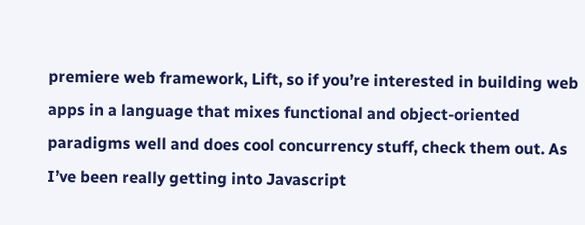premiere web framework, Lift, so if you’re interested in building web apps in a language that mixes functional and object-oriented paradigms well and does cool concurrency stuff, check them out. As I’ve been really getting into Javascript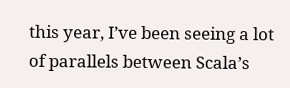this year, I’ve been seeing a lot of parallels between Scala’s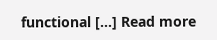functional […] Read more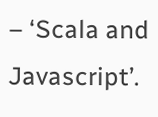– ‘Scala and Javascript’.